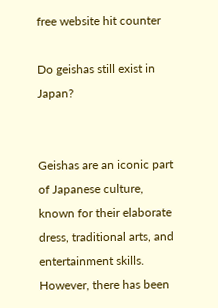free website hit counter

Do geishas still exist in Japan?


Geishas are an iconic part of Japanese culture, known for their elaborate dress, traditional arts, and entertainment skills. However, there has been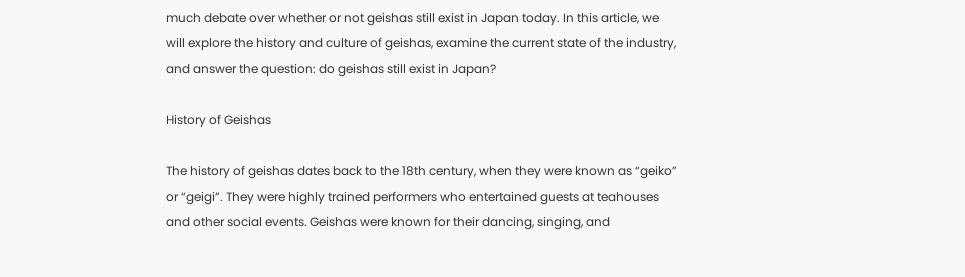much debate over whether or not geishas still exist in Japan today. In this article, we will explore the history and culture of geishas, examine the current state of the industry, and answer the question: do geishas still exist in Japan?

History of Geishas

The history of geishas dates back to the 18th century, when they were known as “geiko” or “geigi”. They were highly trained performers who entertained guests at teahouses and other social events. Geishas were known for their dancing, singing, and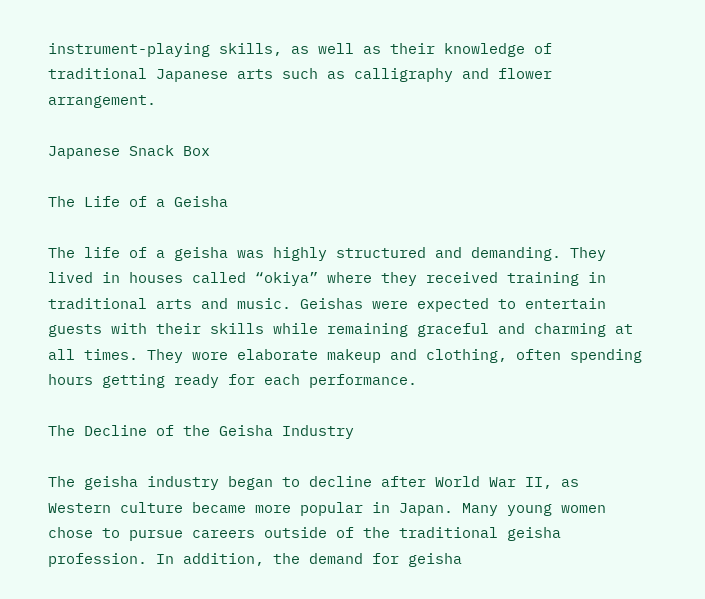instrument-playing skills, as well as their knowledge of traditional Japanese arts such as calligraphy and flower arrangement.

Japanese Snack Box

The Life of a Geisha

The life of a geisha was highly structured and demanding. They lived in houses called “okiya” where they received training in traditional arts and music. Geishas were expected to entertain guests with their skills while remaining graceful and charming at all times. They wore elaborate makeup and clothing, often spending hours getting ready for each performance.

The Decline of the Geisha Industry

The geisha industry began to decline after World War II, as Western culture became more popular in Japan. Many young women chose to pursue careers outside of the traditional geisha profession. In addition, the demand for geisha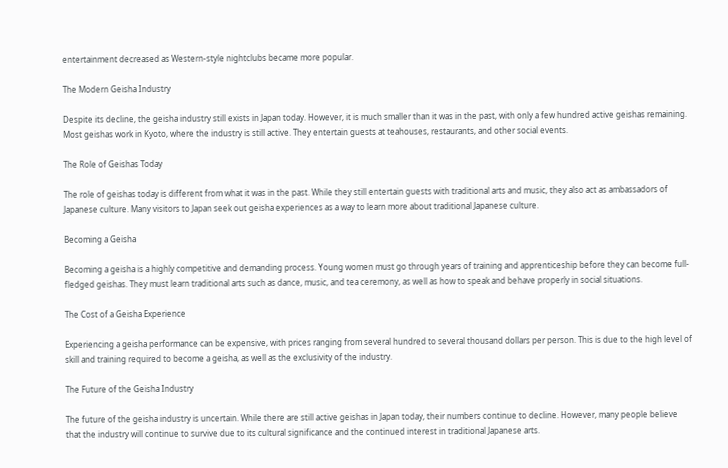entertainment decreased as Western-style nightclubs became more popular.

The Modern Geisha Industry

Despite its decline, the geisha industry still exists in Japan today. However, it is much smaller than it was in the past, with only a few hundred active geishas remaining. Most geishas work in Kyoto, where the industry is still active. They entertain guests at teahouses, restaurants, and other social events.

The Role of Geishas Today

The role of geishas today is different from what it was in the past. While they still entertain guests with traditional arts and music, they also act as ambassadors of Japanese culture. Many visitors to Japan seek out geisha experiences as a way to learn more about traditional Japanese culture.

Becoming a Geisha

Becoming a geisha is a highly competitive and demanding process. Young women must go through years of training and apprenticeship before they can become full-fledged geishas. They must learn traditional arts such as dance, music, and tea ceremony, as well as how to speak and behave properly in social situations.

The Cost of a Geisha Experience

Experiencing a geisha performance can be expensive, with prices ranging from several hundred to several thousand dollars per person. This is due to the high level of skill and training required to become a geisha, as well as the exclusivity of the industry.

The Future of the Geisha Industry

The future of the geisha industry is uncertain. While there are still active geishas in Japan today, their numbers continue to decline. However, many people believe that the industry will continue to survive due to its cultural significance and the continued interest in traditional Japanese arts.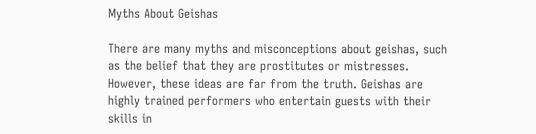Myths About Geishas

There are many myths and misconceptions about geishas, such as the belief that they are prostitutes or mistresses. However, these ideas are far from the truth. Geishas are highly trained performers who entertain guests with their skills in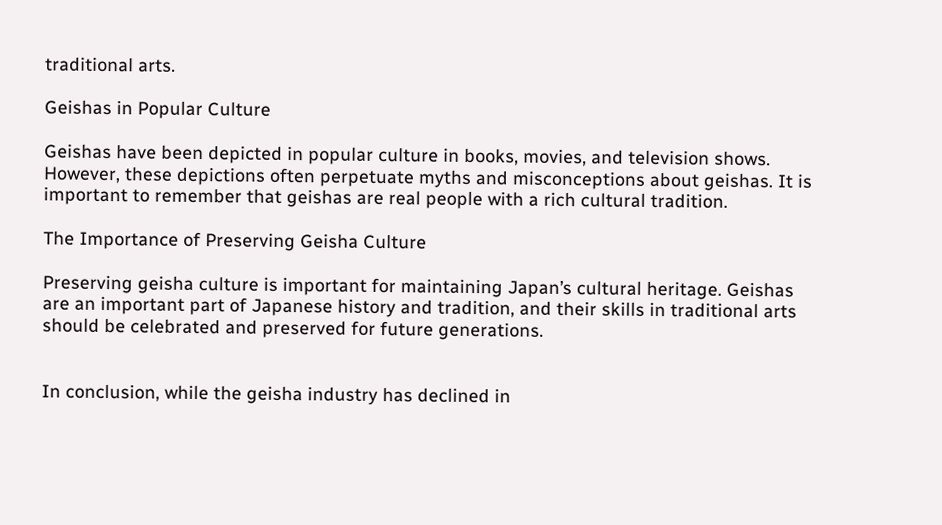traditional arts.

Geishas in Popular Culture

Geishas have been depicted in popular culture in books, movies, and television shows. However, these depictions often perpetuate myths and misconceptions about geishas. It is important to remember that geishas are real people with a rich cultural tradition.

The Importance of Preserving Geisha Culture

Preserving geisha culture is important for maintaining Japan’s cultural heritage. Geishas are an important part of Japanese history and tradition, and their skills in traditional arts should be celebrated and preserved for future generations.


In conclusion, while the geisha industry has declined in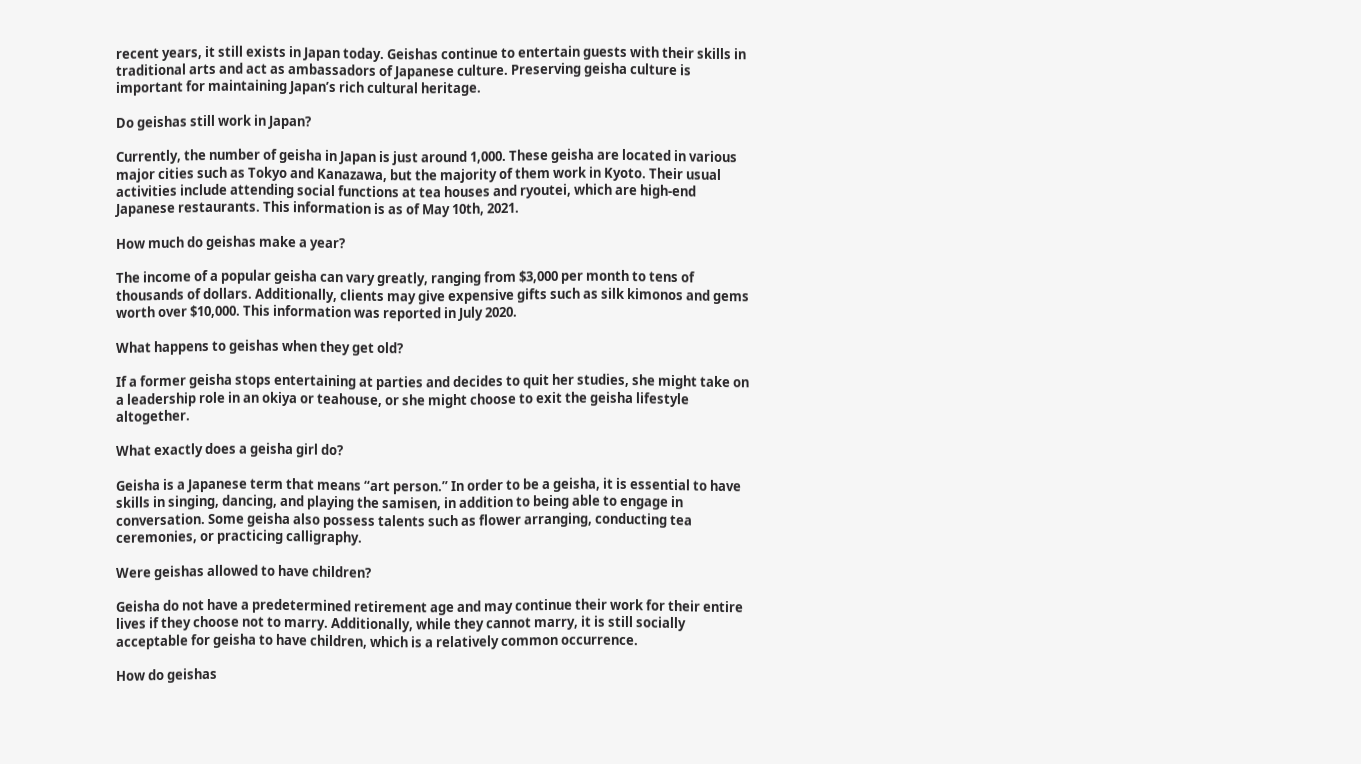recent years, it still exists in Japan today. Geishas continue to entertain guests with their skills in traditional arts and act as ambassadors of Japanese culture. Preserving geisha culture is important for maintaining Japan’s rich cultural heritage.

Do geishas still work in Japan?

Currently, the number of geisha in Japan is just around 1,000. These geisha are located in various major cities such as Tokyo and Kanazawa, but the majority of them work in Kyoto. Their usual activities include attending social functions at tea houses and ryoutei, which are high-end Japanese restaurants. This information is as of May 10th, 2021.

How much do geishas make a year?

The income of a popular geisha can vary greatly, ranging from $3,000 per month to tens of thousands of dollars. Additionally, clients may give expensive gifts such as silk kimonos and gems worth over $10,000. This information was reported in July 2020.

What happens to geishas when they get old?

If a former geisha stops entertaining at parties and decides to quit her studies, she might take on a leadership role in an okiya or teahouse, or she might choose to exit the geisha lifestyle altogether.

What exactly does a geisha girl do?

Geisha is a Japanese term that means “art person.” In order to be a geisha, it is essential to have skills in singing, dancing, and playing the samisen, in addition to being able to engage in conversation. Some geisha also possess talents such as flower arranging, conducting tea ceremonies, or practicing calligraphy.

Were geishas allowed to have children?

Geisha do not have a predetermined retirement age and may continue their work for their entire lives if they choose not to marry. Additionally, while they cannot marry, it is still socially acceptable for geisha to have children, which is a relatively common occurrence.

How do geishas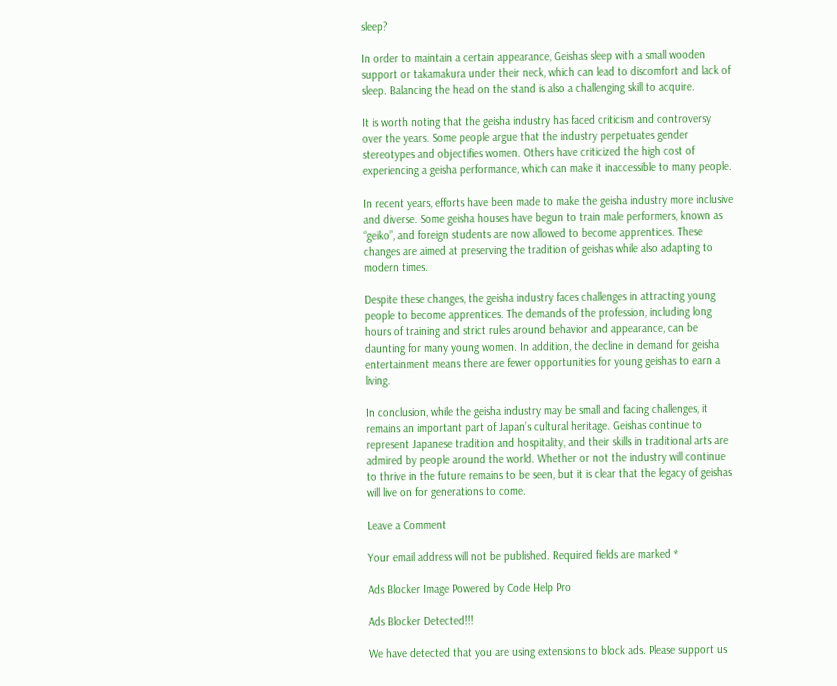sleep?

In order to maintain a certain appearance, Geishas sleep with a small wooden support or takamakura under their neck, which can lead to discomfort and lack of sleep. Balancing the head on the stand is also a challenging skill to acquire.

It is worth noting that the geisha industry has faced criticism and controversy over the years. Some people argue that the industry perpetuates gender stereotypes and objectifies women. Others have criticized the high cost of experiencing a geisha performance, which can make it inaccessible to many people.

In recent years, efforts have been made to make the geisha industry more inclusive and diverse. Some geisha houses have begun to train male performers, known as “geiko”, and foreign students are now allowed to become apprentices. These changes are aimed at preserving the tradition of geishas while also adapting to modern times.

Despite these changes, the geisha industry faces challenges in attracting young people to become apprentices. The demands of the profession, including long hours of training and strict rules around behavior and appearance, can be daunting for many young women. In addition, the decline in demand for geisha entertainment means there are fewer opportunities for young geishas to earn a living.

In conclusion, while the geisha industry may be small and facing challenges, it remains an important part of Japan’s cultural heritage. Geishas continue to represent Japanese tradition and hospitality, and their skills in traditional arts are admired by people around the world. Whether or not the industry will continue to thrive in the future remains to be seen, but it is clear that the legacy of geishas will live on for generations to come.

Leave a Comment

Your email address will not be published. Required fields are marked *

Ads Blocker Image Powered by Code Help Pro

Ads Blocker Detected!!!

We have detected that you are using extensions to block ads. Please support us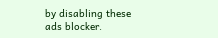by disabling these ads blocker.